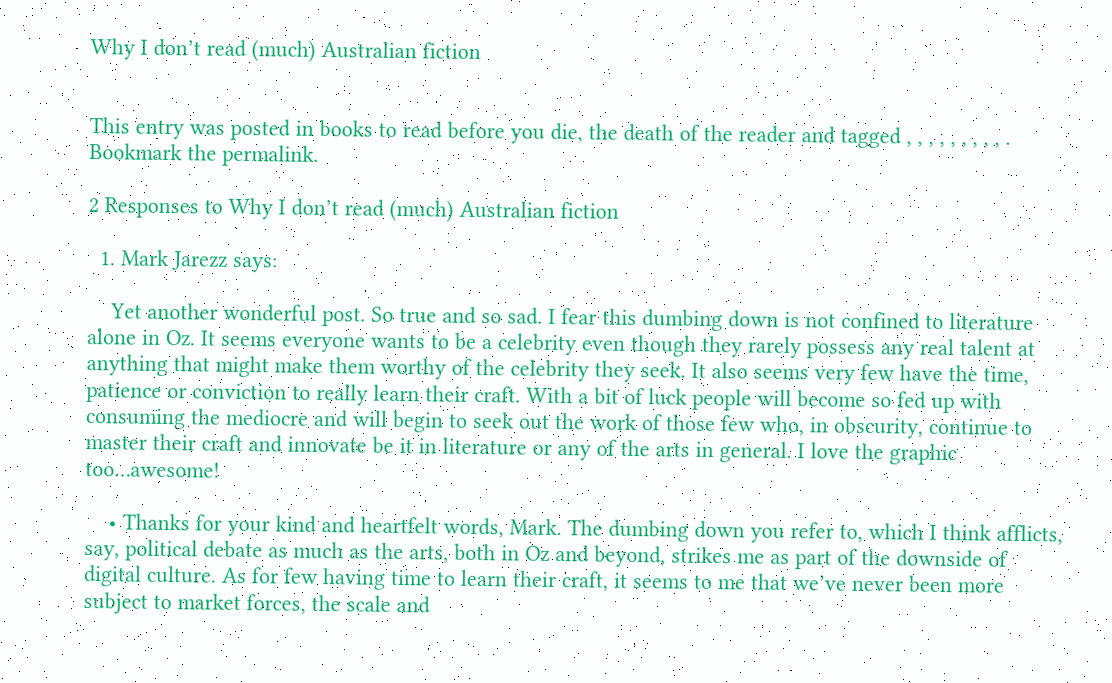Why I don’t read (much) Australian fiction


This entry was posted in books to read before you die, the death of the reader and tagged , , , , , , , , , . Bookmark the permalink.

2 Responses to Why I don’t read (much) Australian fiction

  1. Mark Jarezz says:

    Yet another wonderful post. So true and so sad. I fear this dumbing down is not confined to literature alone in Oz. It seems everyone wants to be a celebrity even though they rarely possess any real talent at anything that might make them worthy of the celebrity they seek. It also seems very few have the time, patience or conviction to really learn their craft. With a bit of luck people will become so fed up with consuming the mediocre and will begin to seek out the work of those few who, in obscurity, continue to master their craft and innovate be it in literature or any of the arts in general. I love the graphic too…awesome!

    • Thanks for your kind and heartfelt words, Mark. The dumbing down you refer to, which I think afflicts, say, political debate as much as the arts, both in Oz and beyond, strikes me as part of the downside of digital culture. As for few having time to learn their craft, it seems to me that we’ve never been more subject to market forces, the scale and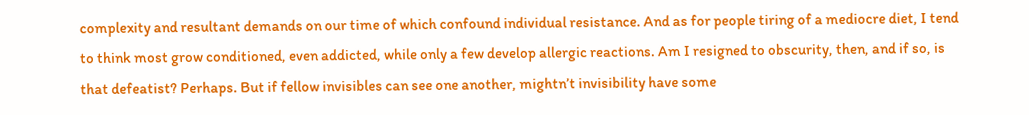complexity and resultant demands on our time of which confound individual resistance. And as for people tiring of a mediocre diet, I tend to think most grow conditioned, even addicted, while only a few develop allergic reactions. Am I resigned to obscurity, then, and if so, is that defeatist? Perhaps. But if fellow invisibles can see one another, mightn’t invisibility have some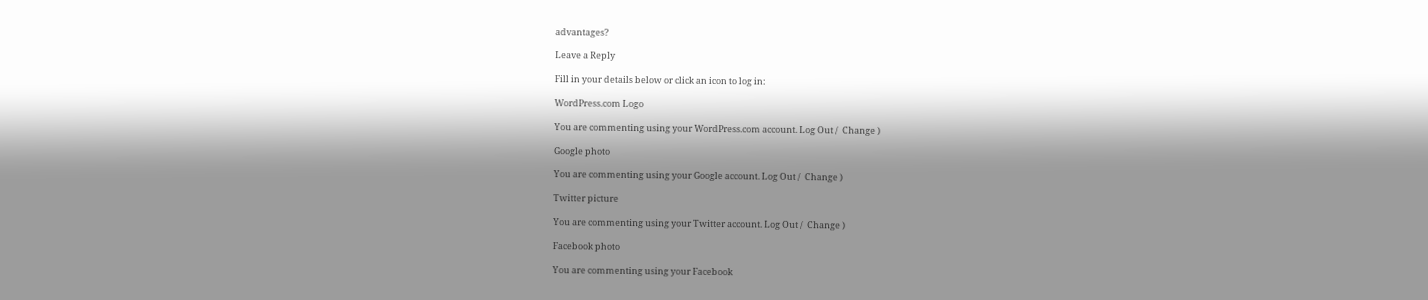advantages?

Leave a Reply

Fill in your details below or click an icon to log in:

WordPress.com Logo

You are commenting using your WordPress.com account. Log Out /  Change )

Google photo

You are commenting using your Google account. Log Out /  Change )

Twitter picture

You are commenting using your Twitter account. Log Out /  Change )

Facebook photo

You are commenting using your Facebook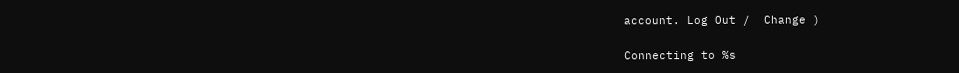account. Log Out /  Change )

Connecting to %s